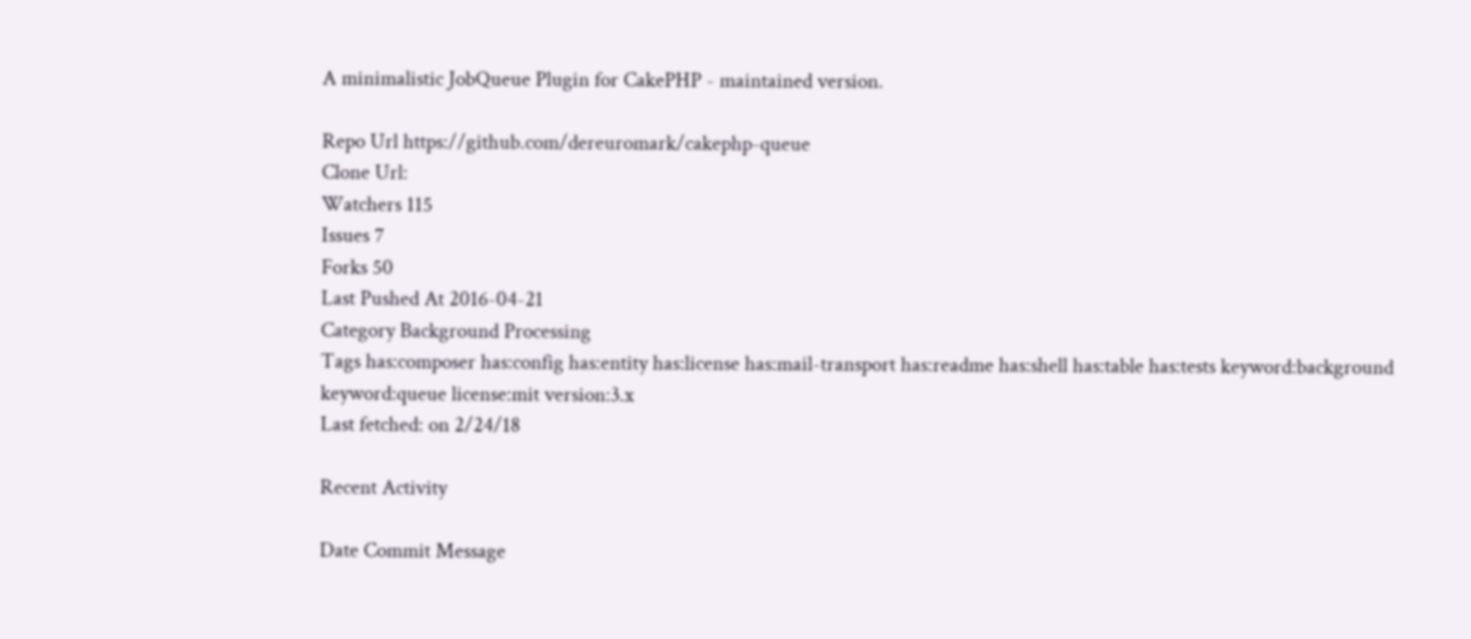A minimalistic JobQueue Plugin for CakePHP - maintained version.

Repo Url https://github.com/dereuromark/cakephp-queue
Clone Url:
Watchers 115
Issues 7
Forks 50
Last Pushed At 2016-04-21
Category Background Processing
Tags has:composer has:config has:entity has:license has:mail-transport has:readme has:shell has:table has:tests keyword:background keyword:queue license:mit version:3.x
Last fetched: on 2/24/18

Recent Activity

Date Commit Message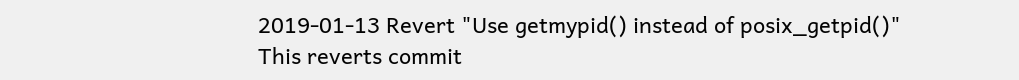2019-01-13 Revert "Use getmypid() instead of posix_getpid()" This reverts commit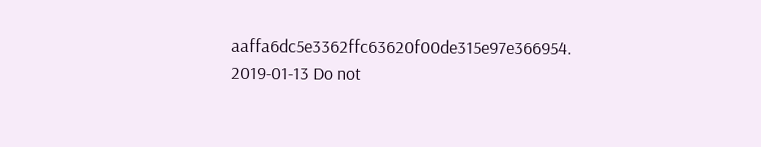aaffa6dc5e3362ffc63620f00de315e97e366954.
2019-01-13 Do not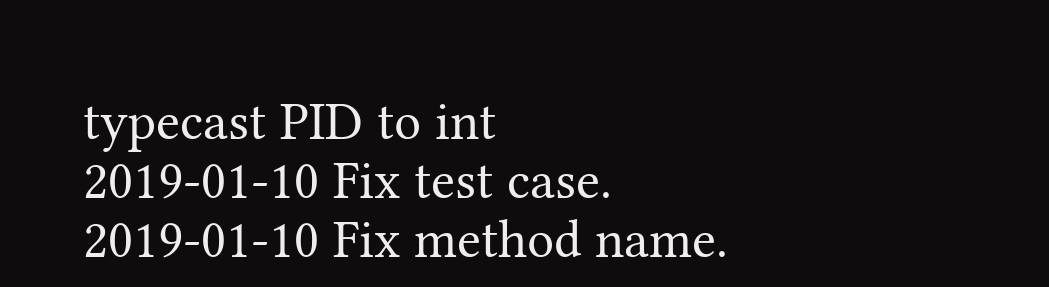typecast PID to int
2019-01-10 Fix test case.
2019-01-10 Fix method name.